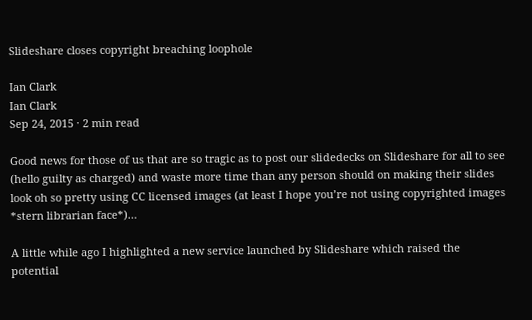Slideshare closes copyright breaching loophole

Ian Clark
Ian Clark
Sep 24, 2015 · 2 min read

Good news for those of us that are so tragic as to post our slidedecks on Slideshare for all to see (hello guilty as charged) and waste more time than any person should on making their slides look oh so pretty using CC licensed images (at least I hope you’re not using copyrighted images *stern librarian face*)…

A little while ago I highlighted a new service launched by Slideshare which raised the potential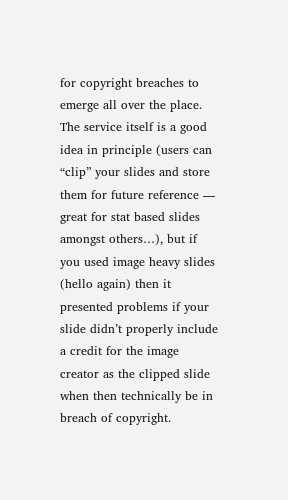for copyright breaches to emerge all over the place. The service itself is a good idea in principle (users can “clip” your slides and store them for future reference — great for stat based slides amongst others…), but if you used image heavy slides (hello again) then it presented problems if your slide didn’t properly include a credit for the image creator as the clipped slide when then technically be in breach of copyright.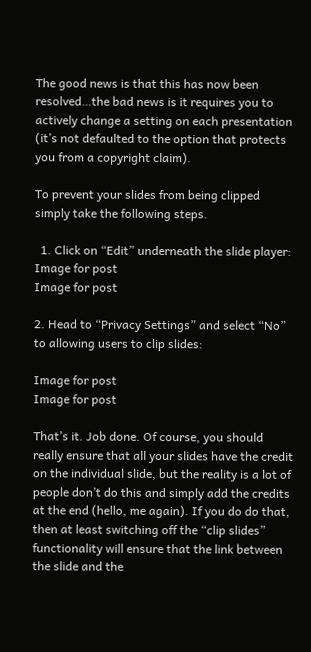The good news is that this has now been resolved…the bad news is it requires you to actively change a setting on each presentation (it’s not defaulted to the option that protects you from a copyright claim).

To prevent your slides from being clipped simply take the following steps.

  1. Click on “Edit” underneath the slide player:
Image for post
Image for post

2. Head to “Privacy Settings” and select “No” to allowing users to clip slides:

Image for post
Image for post

That’s it. Job done. Of course, you should really ensure that all your slides have the credit on the individual slide, but the reality is a lot of people don’t do this and simply add the credits at the end (hello, me again). If you do do that, then at least switching off the “clip slides” functionality will ensure that the link between the slide and the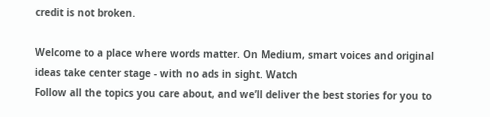credit is not broken.

Welcome to a place where words matter. On Medium, smart voices and original ideas take center stage - with no ads in sight. Watch
Follow all the topics you care about, and we’ll deliver the best stories for you to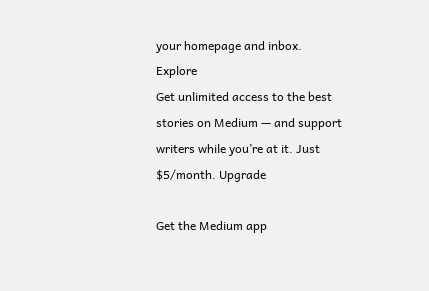your homepage and inbox. Explore
Get unlimited access to the best stories on Medium — and support writers while you’re at it. Just $5/month. Upgrade

Get the Medium app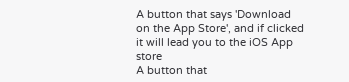A button that says 'Download on the App Store', and if clicked it will lead you to the iOS App store
A button that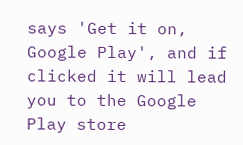says 'Get it on, Google Play', and if clicked it will lead you to the Google Play store